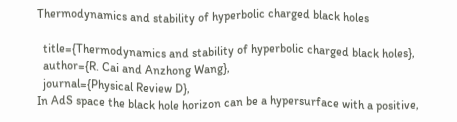Thermodynamics and stability of hyperbolic charged black holes

  title={Thermodynamics and stability of hyperbolic charged black holes},
  author={R. Cai and Anzhong Wang},
  journal={Physical Review D},
In AdS space the black hole horizon can be a hypersurface with a positive,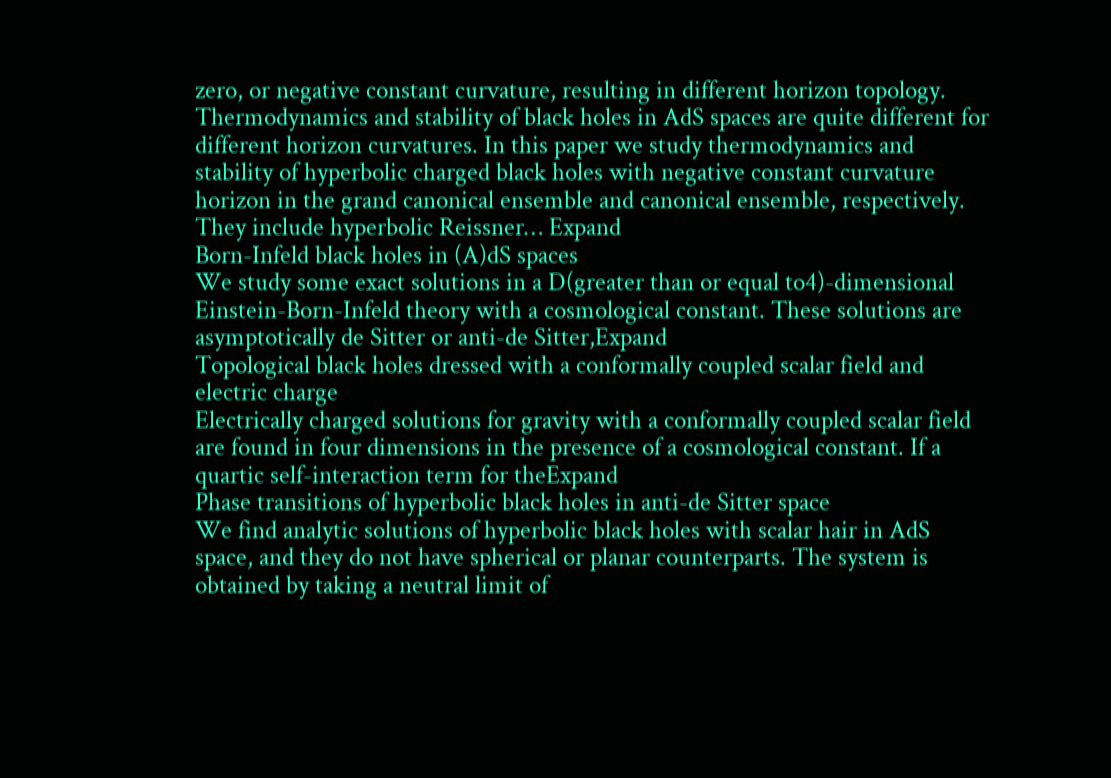zero, or negative constant curvature, resulting in different horizon topology. Thermodynamics and stability of black holes in AdS spaces are quite different for different horizon curvatures. In this paper we study thermodynamics and stability of hyperbolic charged black holes with negative constant curvature horizon in the grand canonical ensemble and canonical ensemble, respectively. They include hyperbolic Reissner… Expand
Born-Infeld black holes in (A)dS spaces
We study some exact solutions in a D(greater than or equal to4)-dimensional Einstein-Born-Infeld theory with a cosmological constant. These solutions are asymptotically de Sitter or anti-de Sitter,Expand
Topological black holes dressed with a conformally coupled scalar field and electric charge
Electrically charged solutions for gravity with a conformally coupled scalar field are found in four dimensions in the presence of a cosmological constant. If a quartic self-interaction term for theExpand
Phase transitions of hyperbolic black holes in anti-de Sitter space
We find analytic solutions of hyperbolic black holes with scalar hair in AdS space, and they do not have spherical or planar counterparts. The system is obtained by taking a neutral limit of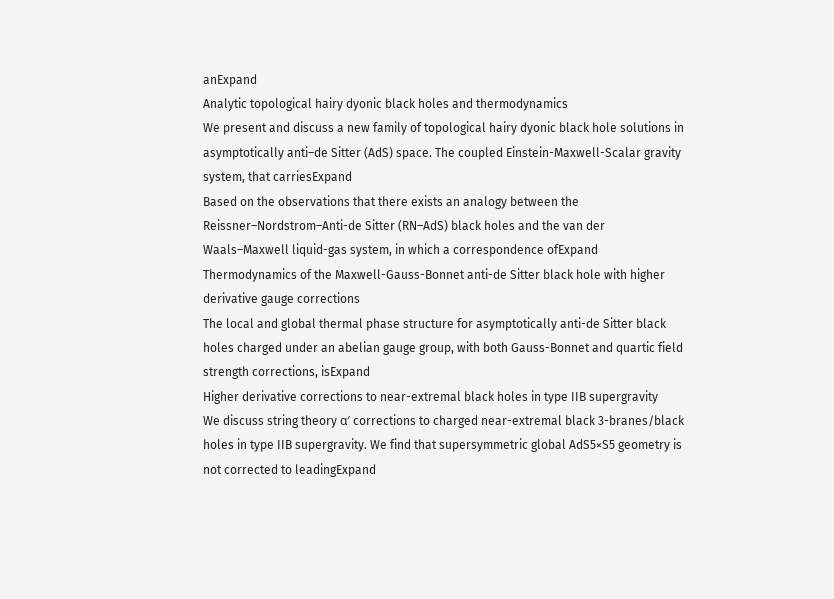anExpand
Analytic topological hairy dyonic black holes and thermodynamics
We present and discuss a new family of topological hairy dyonic black hole solutions in asymptotically anti–de Sitter (AdS) space. The coupled Einstein-Maxwell-Scalar gravity system, that carriesExpand
Based on the observations that there exists an analogy between the Reissner–Nordstrom–Anti-de Sitter (RN–AdS) black holes and the van der Waals–Maxwell liquid-gas system, in which a correspondence ofExpand
Thermodynamics of the Maxwell-Gauss-Bonnet anti-de Sitter black hole with higher derivative gauge corrections
The local and global thermal phase structure for asymptotically anti-de Sitter black holes charged under an abelian gauge group, with both Gauss-Bonnet and quartic field strength corrections, isExpand
Higher derivative corrections to near-extremal black holes in type IIB supergravity
We discuss string theory α′ corrections to charged near-extremal black 3-branes/black holes in type IIB supergravity. We find that supersymmetric global AdS5×S5 geometry is not corrected to leadingExpand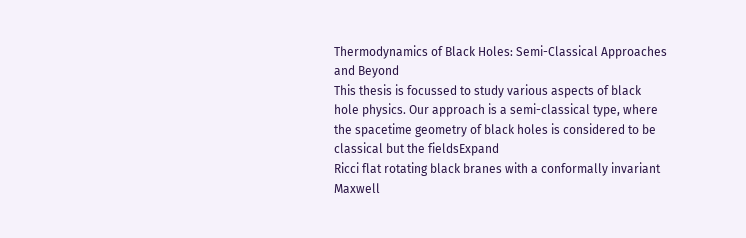Thermodynamics of Black Holes: Semi-Classical Approaches and Beyond
This thesis is focussed to study various aspects of black hole physics. Our approach is a semi-classical type, where the spacetime geometry of black holes is considered to be classical but the fieldsExpand
Ricci flat rotating black branes with a conformally invariant Maxwell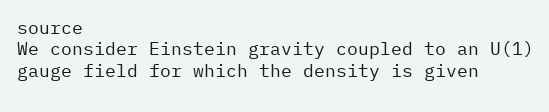source
We consider Einstein gravity coupled to an U(1) gauge field for which the density is given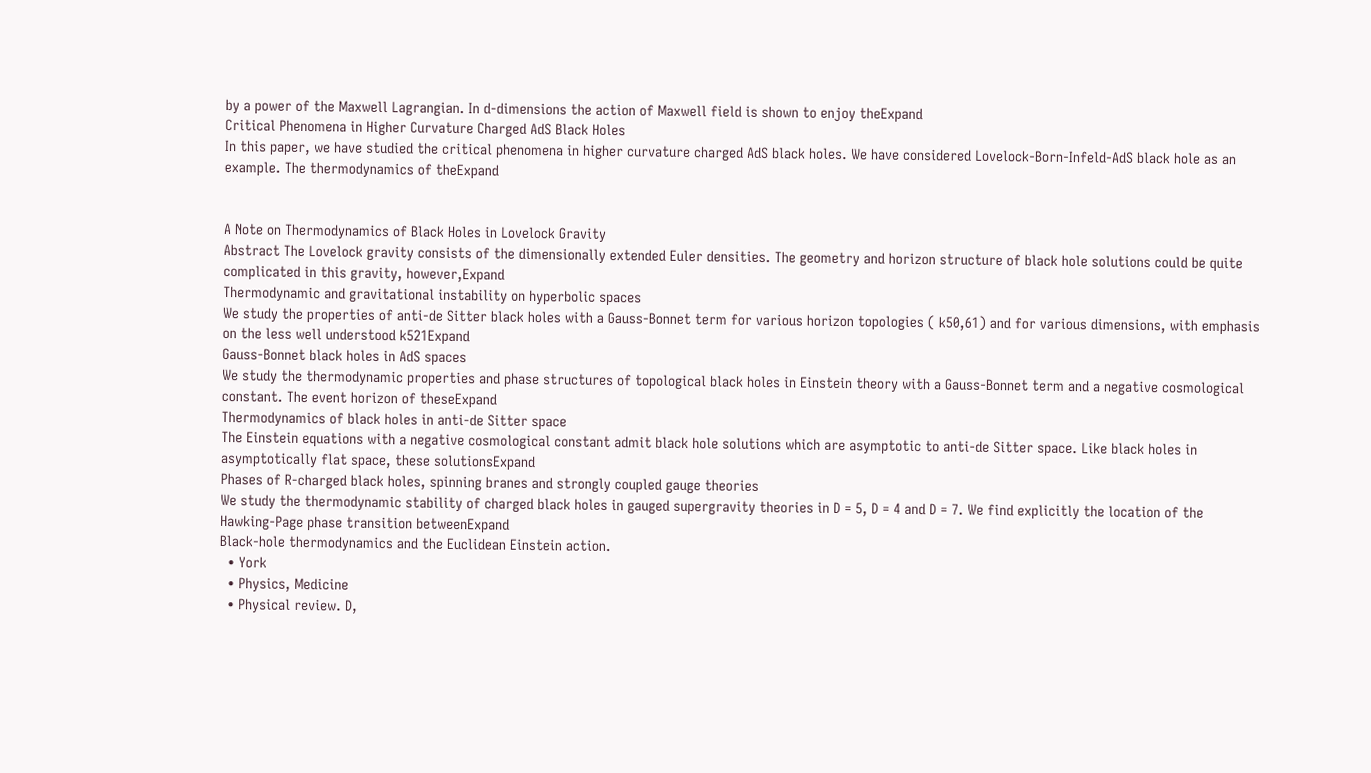by a power of the Maxwell Lagrangian. In d-dimensions the action of Maxwell field is shown to enjoy theExpand
Critical Phenomena in Higher Curvature Charged AdS Black Holes
In this paper, we have studied the critical phenomena in higher curvature charged AdS black holes. We have considered Lovelock-Born-Infeld-AdS black hole as an example. The thermodynamics of theExpand


A Note on Thermodynamics of Black Holes in Lovelock Gravity
Abstract The Lovelock gravity consists of the dimensionally extended Euler densities. The geometry and horizon structure of black hole solutions could be quite complicated in this gravity, however,Expand
Thermodynamic and gravitational instability on hyperbolic spaces
We study the properties of anti‐de Sitter black holes with a Gauss-Bonnet term for various horizon topologies ( k50,61) and for various dimensions, with emphasis on the less well understood k521Expand
Gauss-Bonnet black holes in AdS spaces
We study the thermodynamic properties and phase structures of topological black holes in Einstein theory with a Gauss-Bonnet term and a negative cosmological constant. The event horizon of theseExpand
Thermodynamics of black holes in anti-de Sitter space
The Einstein equations with a negative cosmological constant admit black hole solutions which are asymptotic to anti-de Sitter space. Like black holes in asymptotically flat space, these solutionsExpand
Phases of R-charged black holes, spinning branes and strongly coupled gauge theories
We study the thermodynamic stability of charged black holes in gauged supergravity theories in D = 5, D = 4 and D = 7. We find explicitly the location of the Hawking-Page phase transition betweenExpand
Black-hole thermodynamics and the Euclidean Einstein action.
  • York
  • Physics, Medicine
  • Physical review. D,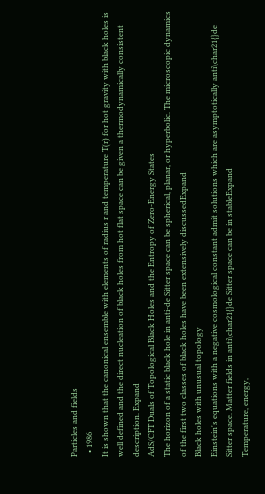Particles and fields
  • 1986
It is shown that the canonical ensemble with elements of radius r and temperature T(r) for hot gravity with black holes is well defined and the direct nucleation of black holes from hot flat space can be given a thermodynamically consistent description. Expand
AdS/CFT Duals of Topological Black Holes and the Entropy of Zero-Energy States
The horizon of a static black hole in anti-de Sitter space can be spherical, planar, or hyperbolic. The microscopic dynamics of the first two classes of black holes have been extensively discussedExpand
Black holes with unusual topology
Einstein's equations with a negative cosmological constant admit solutions which are asymptotically anti\char21{}de Sitter space. Matter fields in anti\char21{}de Sitter space can be in stableExpand
Temperature, energy,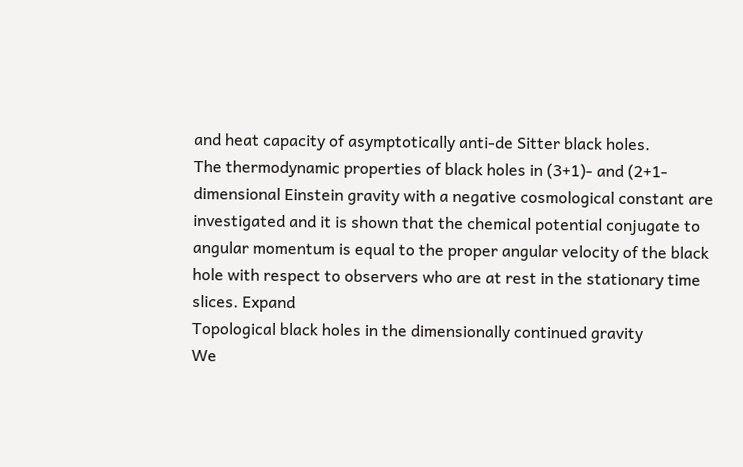and heat capacity of asymptotically anti-de Sitter black holes.
The thermodynamic properties of black holes in (3+1)- and (2+1-dimensional Einstein gravity with a negative cosmological constant are investigated and it is shown that the chemical potential conjugate to angular momentum is equal to the proper angular velocity of the black hole with respect to observers who are at rest in the stationary time slices. Expand
Topological black holes in the dimensionally continued gravity
We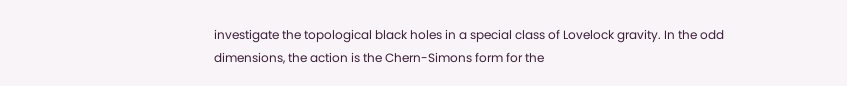investigate the topological black holes in a special class of Lovelock gravity. In the odd dimensions, the action is the Chern-Simons form for the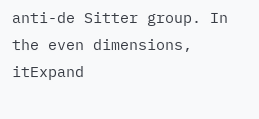anti-de Sitter group. In the even dimensions, itExpand